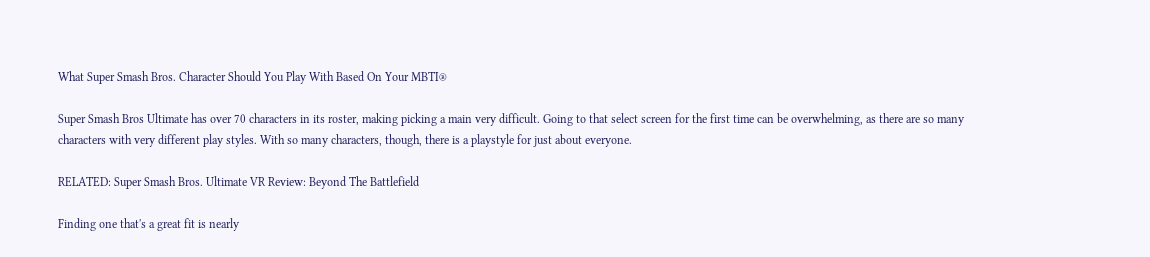What Super Smash Bros. Character Should You Play With Based On Your MBTI®

Super Smash Bros Ultimate has over 70 characters in its roster, making picking a main very difficult. Going to that select screen for the first time can be overwhelming, as there are so many characters with very different play styles. With so many characters, though, there is a playstyle for just about everyone.

RELATED: Super Smash Bros. Ultimate VR Review: Beyond The Battlefield

Finding one that's a great fit is nearly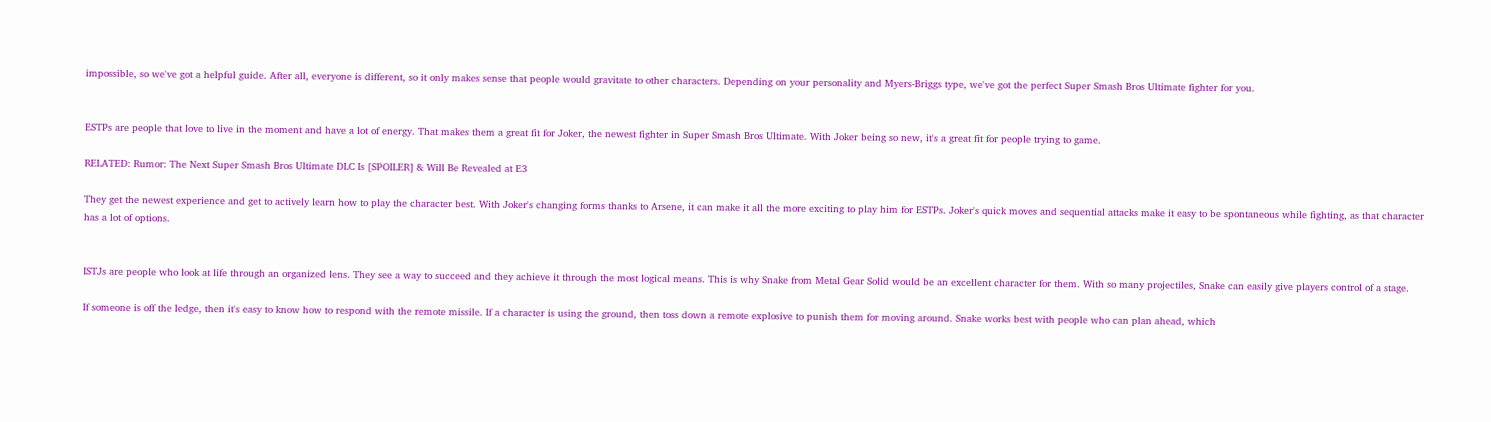impossible, so we've got a helpful guide. After all, everyone is different, so it only makes sense that people would gravitate to other characters. Depending on your personality and Myers-Briggs type, we've got the perfect Super Smash Bros Ultimate fighter for you.


ESTPs are people that love to live in the moment and have a lot of energy. That makes them a great fit for Joker, the newest fighter in Super Smash Bros Ultimate. With Joker being so new, it's a great fit for people trying to game.

RELATED: Rumor: The Next Super Smash Bros Ultimate DLC Is [SPOILER] & Will Be Revealed at E3

They get the newest experience and get to actively learn how to play the character best. With Joker's changing forms thanks to Arsene, it can make it all the more exciting to play him for ESTPs. Joker's quick moves and sequential attacks make it easy to be spontaneous while fighting, as that character has a lot of options.


ISTJs are people who look at life through an organized lens. They see a way to succeed and they achieve it through the most logical means. This is why Snake from Metal Gear Solid would be an excellent character for them. With so many projectiles, Snake can easily give players control of a stage.

If someone is off the ledge, then it's easy to know how to respond with the remote missile. If a character is using the ground, then toss down a remote explosive to punish them for moving around. Snake works best with people who can plan ahead, which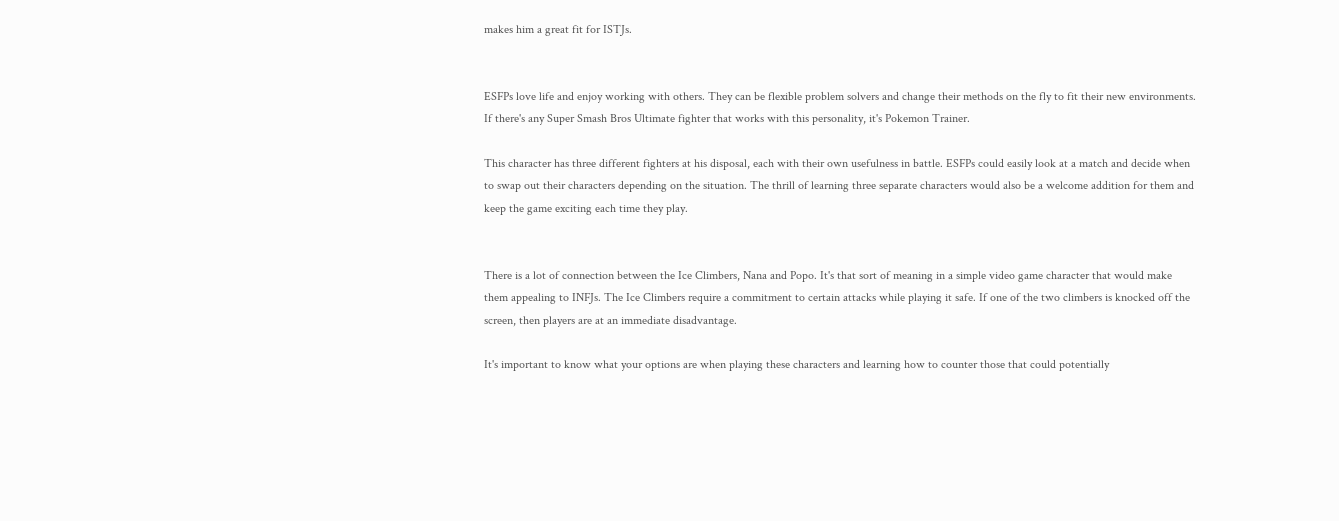makes him a great fit for ISTJs.


ESFPs love life and enjoy working with others. They can be flexible problem solvers and change their methods on the fly to fit their new environments. If there's any Super Smash Bros Ultimate fighter that works with this personality, it's Pokemon Trainer.

This character has three different fighters at his disposal, each with their own usefulness in battle. ESFPs could easily look at a match and decide when to swap out their characters depending on the situation. The thrill of learning three separate characters would also be a welcome addition for them and keep the game exciting each time they play.


There is a lot of connection between the Ice Climbers, Nana and Popo. It's that sort of meaning in a simple video game character that would make them appealing to INFJs. The Ice Climbers require a commitment to certain attacks while playing it safe. If one of the two climbers is knocked off the screen, then players are at an immediate disadvantage.

It's important to know what your options are when playing these characters and learning how to counter those that could potentially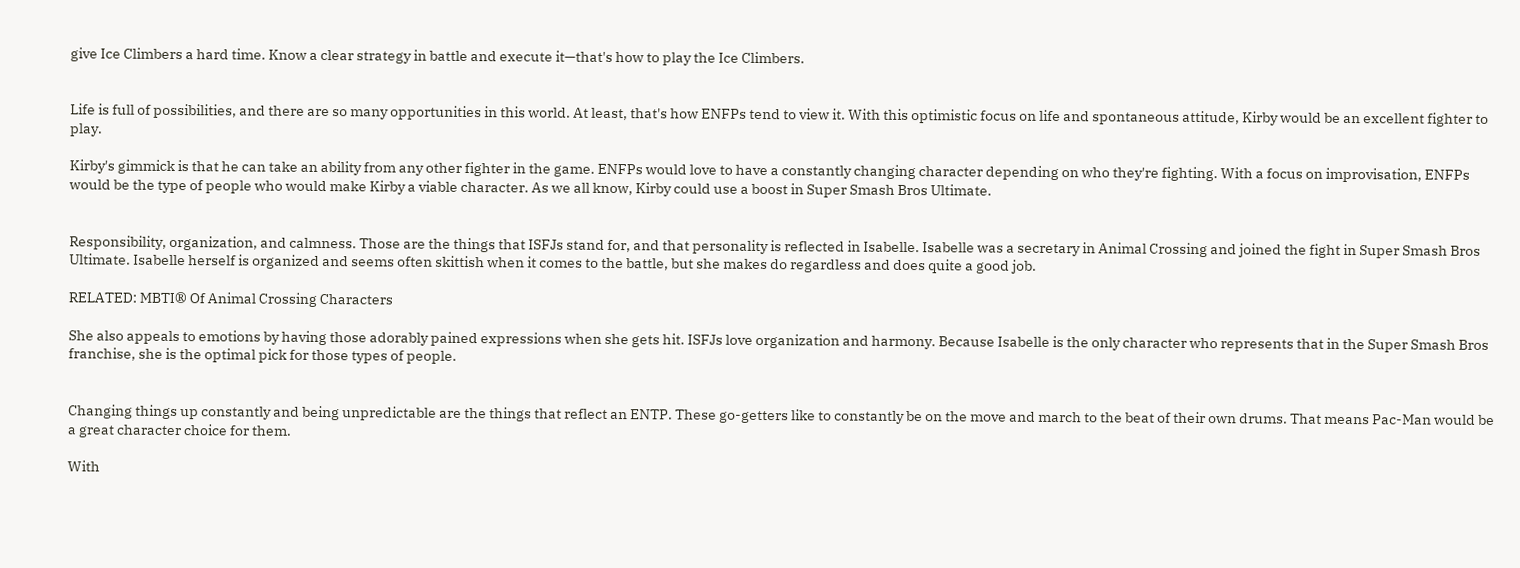give Ice Climbers a hard time. Know a clear strategy in battle and execute it—that's how to play the Ice Climbers.


Life is full of possibilities, and there are so many opportunities in this world. At least, that's how ENFPs tend to view it. With this optimistic focus on life and spontaneous attitude, Kirby would be an excellent fighter to play.

Kirby's gimmick is that he can take an ability from any other fighter in the game. ENFPs would love to have a constantly changing character depending on who they're fighting. With a focus on improvisation, ENFPs would be the type of people who would make Kirby a viable character. As we all know, Kirby could use a boost in Super Smash Bros Ultimate.


Responsibility, organization, and calmness. Those are the things that ISFJs stand for, and that personality is reflected in Isabelle. Isabelle was a secretary in Animal Crossing and joined the fight in Super Smash Bros Ultimate. Isabelle herself is organized and seems often skittish when it comes to the battle, but she makes do regardless and does quite a good job.

RELATED: MBTI® Of Animal Crossing Characters

She also appeals to emotions by having those adorably pained expressions when she gets hit. ISFJs love organization and harmony. Because Isabelle is the only character who represents that in the Super Smash Bros franchise, she is the optimal pick for those types of people.


Changing things up constantly and being unpredictable are the things that reflect an ENTP. These go-getters like to constantly be on the move and march to the beat of their own drums. That means Pac-Man would be a great character choice for them.

With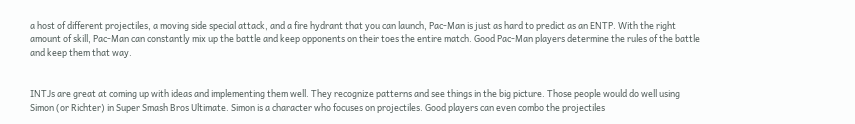a host of different projectiles, a moving side special attack, and a fire hydrant that you can launch, Pac-Man is just as hard to predict as an ENTP. With the right amount of skill, Pac-Man can constantly mix up the battle and keep opponents on their toes the entire match. Good Pac-Man players determine the rules of the battle and keep them that way.


INTJs are great at coming up with ideas and implementing them well. They recognize patterns and see things in the big picture. Those people would do well using Simon (or Richter) in Super Smash Bros Ultimate. Simon is a character who focuses on projectiles. Good players can even combo the projectiles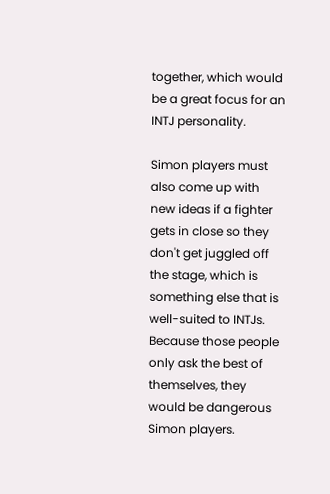together, which would be a great focus for an INTJ personality.

Simon players must also come up with new ideas if a fighter gets in close so they don't get juggled off the stage, which is something else that is well-suited to INTJs. Because those people only ask the best of themselves, they would be dangerous Simon players.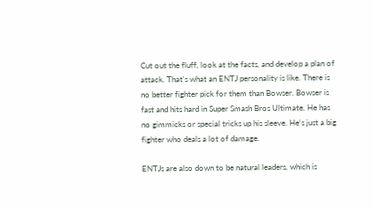Cut out the fluff, look at the facts, and develop a plan of attack. That's what an ENTJ personality is like. There is no better fighter pick for them than Bowser. Bowser is fast and hits hard in Super Smash Bros Ultimate. He has no gimmicks or special tricks up his sleeve. He's just a big fighter who deals a lot of damage.

ENTJs are also down to be natural leaders, which is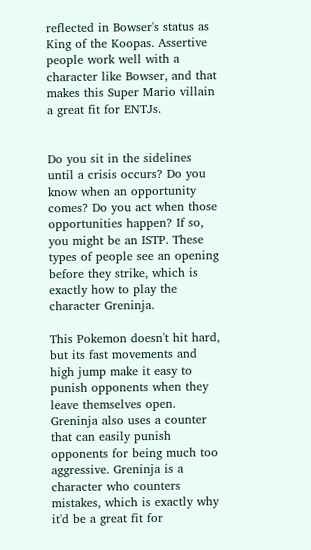reflected in Bowser's status as King of the Koopas. Assertive people work well with a character like Bowser, and that makes this Super Mario villain a great fit for ENTJs.


Do you sit in the sidelines until a crisis occurs? Do you know when an opportunity comes? Do you act when those opportunities happen? If so, you might be an ISTP. These types of people see an opening before they strike, which is exactly how to play the character Greninja.

This Pokemon doesn't hit hard, but its fast movements and high jump make it easy to punish opponents when they leave themselves open. Greninja also uses a counter that can easily punish opponents for being much too aggressive. Greninja is a character who counters mistakes, which is exactly why it'd be a great fit for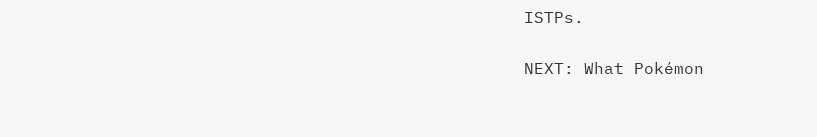ISTPs.

NEXT: What Pokémon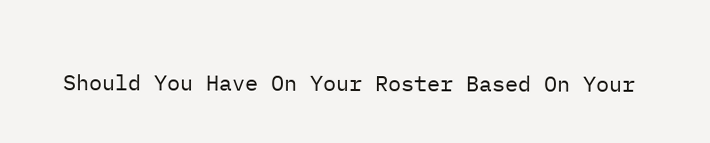Should You Have On Your Roster Based On Your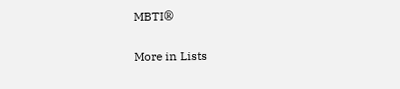MBTI®

More in Lists